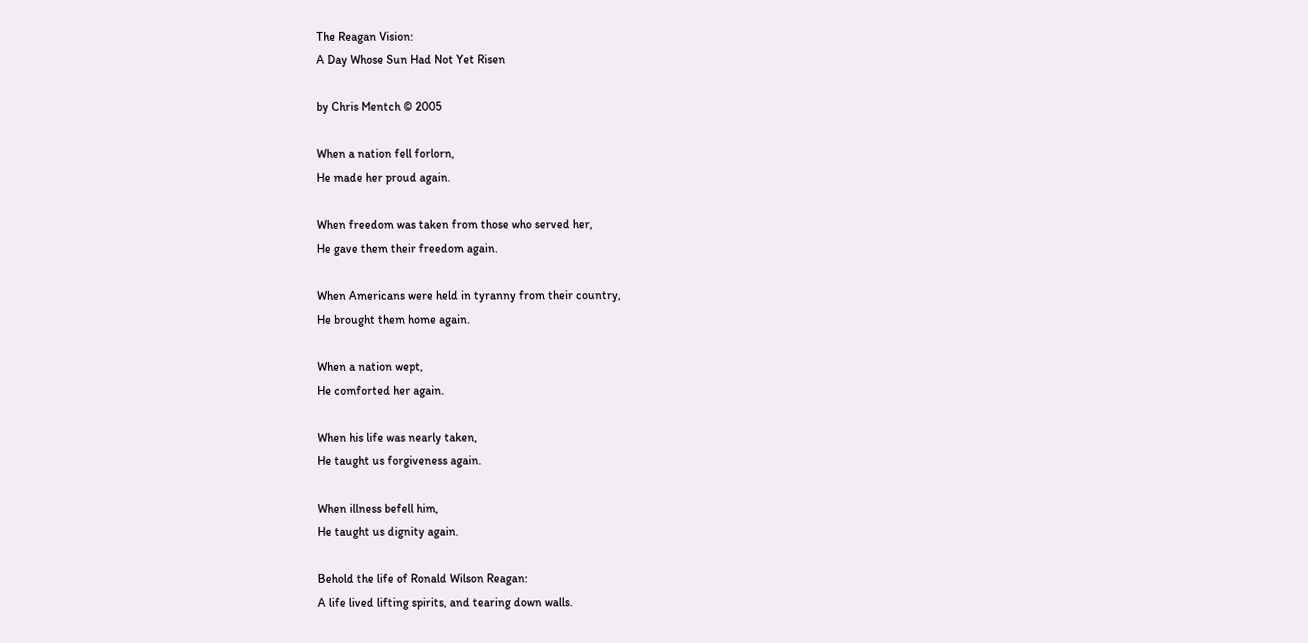The Reagan Vision:
A Day Whose Sun Had Not Yet Risen

by Chris Mentch © 2005

When a nation fell forlorn,
He made her proud again.

When freedom was taken from those who served her,
He gave them their freedom again.

When Americans were held in tyranny from their country,
He brought them home again.

When a nation wept,
He comforted her again.

When his life was nearly taken,
He taught us forgiveness again.

When illness befell him,
He taught us dignity again.

Behold the life of Ronald Wilson Reagan:
A life lived lifting spirits, and tearing down walls.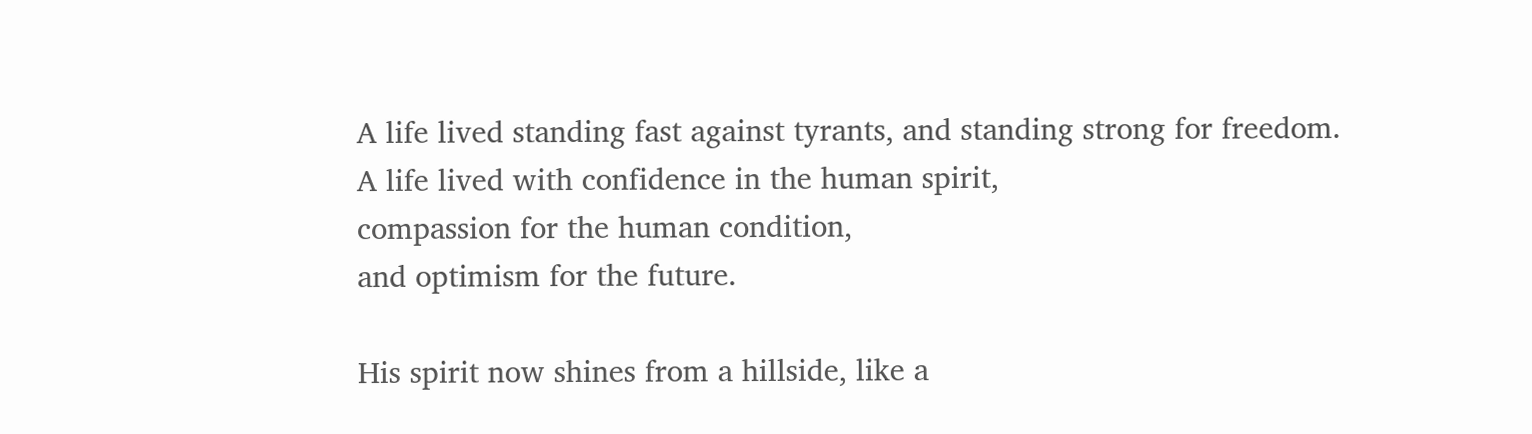A life lived standing fast against tyrants, and standing strong for freedom.
A life lived with confidence in the human spirit,
compassion for the human condition,
and optimism for the future.

His spirit now shines from a hillside, like a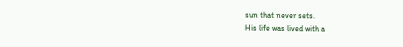sun that never sets.
His life was lived with a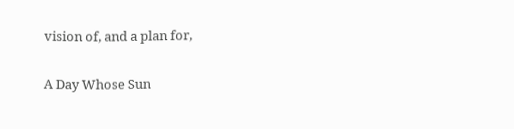vision of, and a plan for,

A Day Whose Sun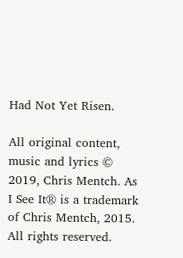Had Not Yet Risen.

All original content, music and lyrics © 2019, Chris Mentch. As I See It® is a trademark of Chris Mentch, 2015. All rights reserved.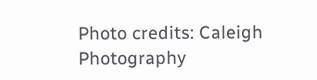Photo credits: Caleigh Photography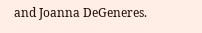and Joanna DeGeneres.